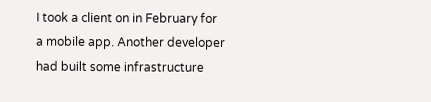I took a client on in February for a mobile app. Another developer had built some infrastructure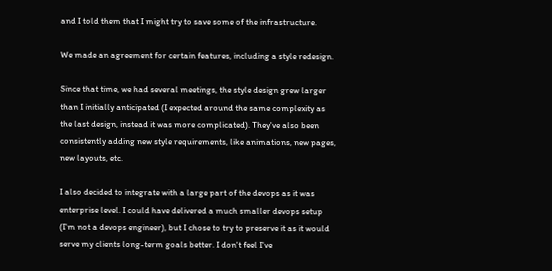and I told them that I might try to save some of the infrastructure.

We made an agreement for certain features, including a style redesign.

Since that time, we had several meetings, the style design grew larger than I initially anticipated (I expected around the same complexity as the last design, instead it was more complicated). They've also been consistently adding new style requirements, like animations, new pages, new layouts, etc.

I also decided to integrate with a large part of the devops as it was enterprise level. I could have delivered a much smaller devops setup (I'm not a devops engineer), but I chose to try to preserve it as it would serve my clients long-term goals better. I don't feel I've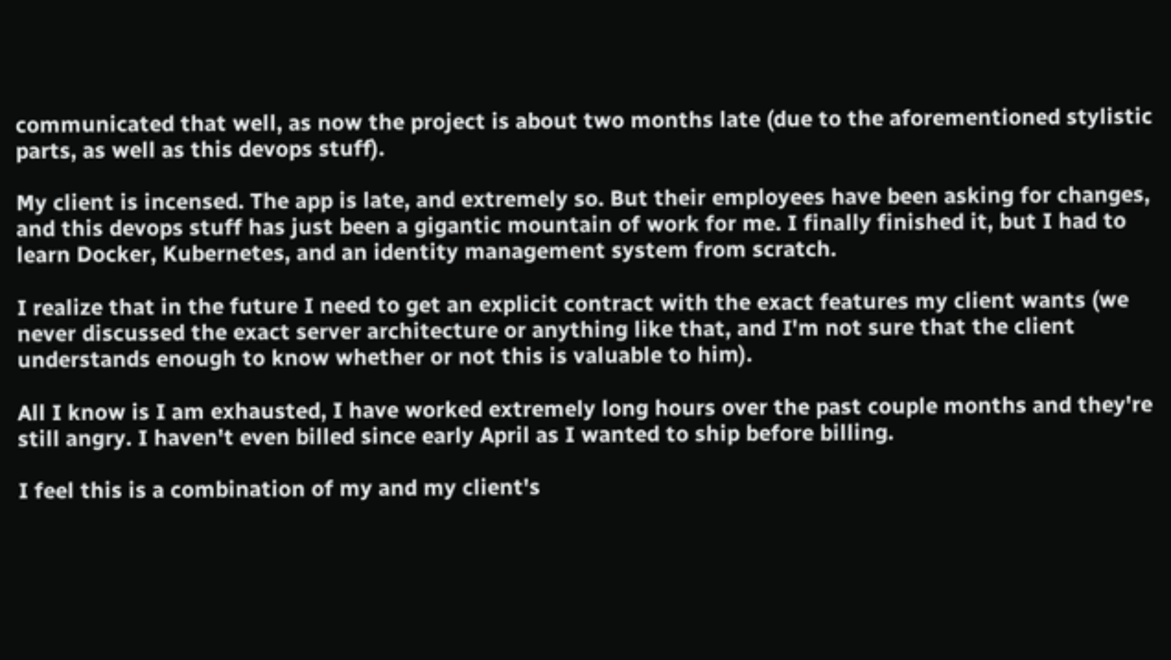communicated that well, as now the project is about two months late (due to the aforementioned stylistic parts, as well as this devops stuff).

My client is incensed. The app is late, and extremely so. But their employees have been asking for changes, and this devops stuff has just been a gigantic mountain of work for me. I finally finished it, but I had to learn Docker, Kubernetes, and an identity management system from scratch.

I realize that in the future I need to get an explicit contract with the exact features my client wants (we never discussed the exact server architecture or anything like that, and I'm not sure that the client understands enough to know whether or not this is valuable to him).

All I know is I am exhausted, I have worked extremely long hours over the past couple months and they're still angry. I haven't even billed since early April as I wanted to ship before billing.

I feel this is a combination of my and my client's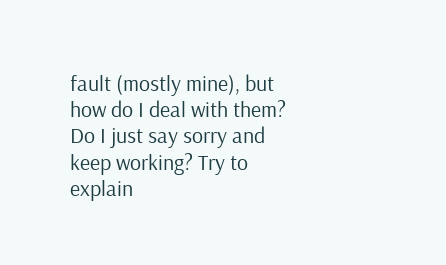fault (mostly mine), but how do I deal with them? Do I just say sorry and keep working? Try to explain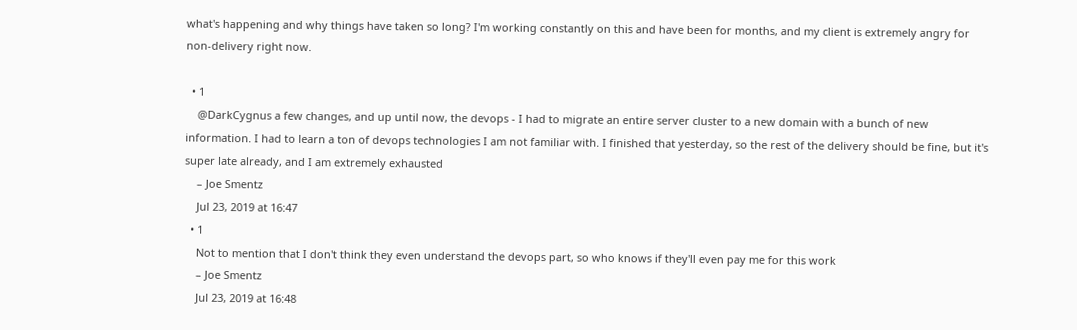what's happening and why things have taken so long? I'm working constantly on this and have been for months, and my client is extremely angry for non-delivery right now.

  • 1
    @DarkCygnus a few changes, and up until now, the devops - I had to migrate an entire server cluster to a new domain with a bunch of new information. I had to learn a ton of devops technologies I am not familiar with. I finished that yesterday, so the rest of the delivery should be fine, but it's super late already, and I am extremely exhausted
    – Joe Smentz
    Jul 23, 2019 at 16:47
  • 1
    Not to mention that I don't think they even understand the devops part, so who knows if they'll even pay me for this work
    – Joe Smentz
    Jul 23, 2019 at 16:48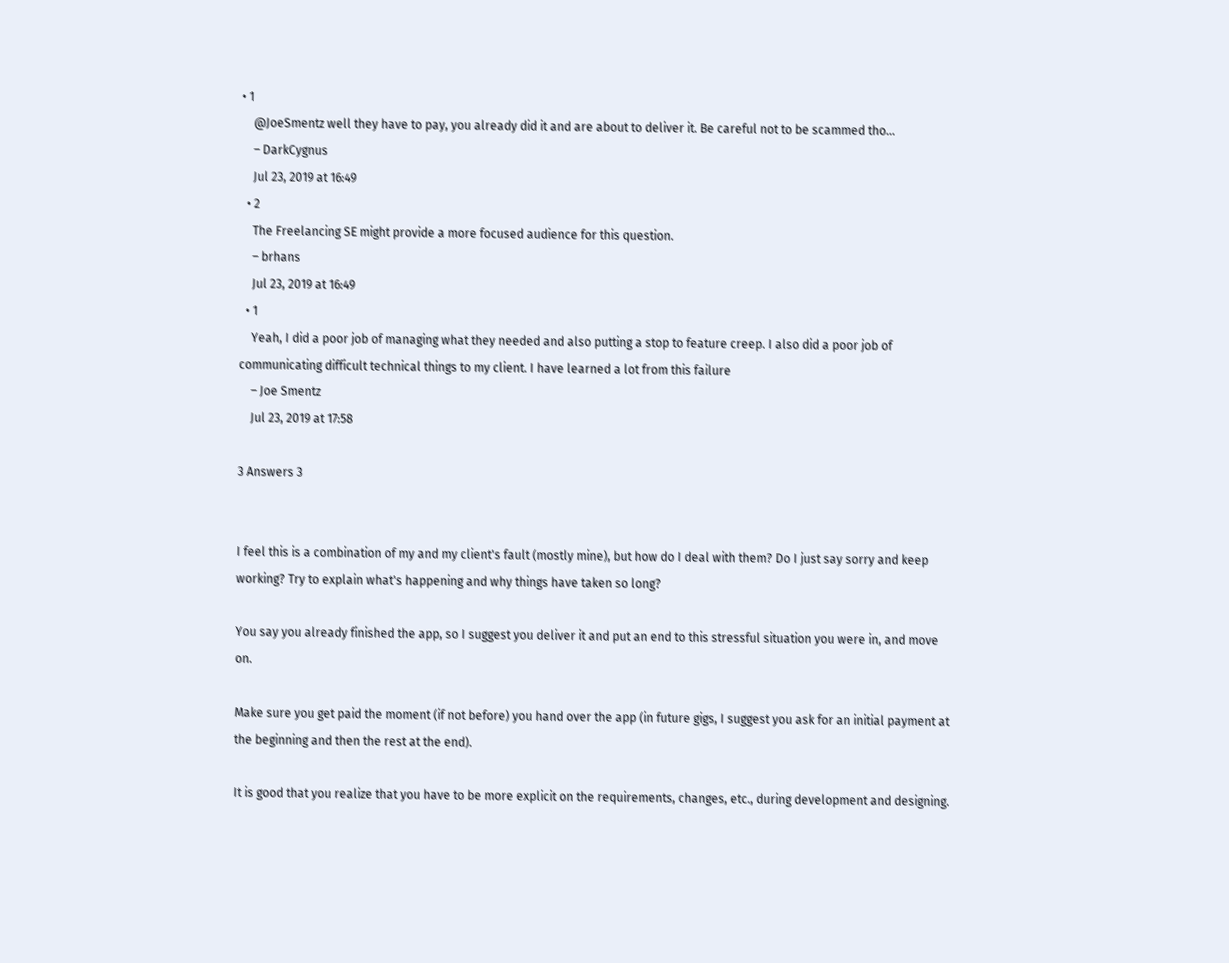• 1
    @JoeSmentz well they have to pay, you already did it and are about to deliver it. Be careful not to be scammed tho...
    – DarkCygnus
    Jul 23, 2019 at 16:49
  • 2
    The Freelancing SE might provide a more focused audience for this question.
    – brhans
    Jul 23, 2019 at 16:49
  • 1
    Yeah, I did a poor job of managing what they needed and also putting a stop to feature creep. I also did a poor job of communicating difficult technical things to my client. I have learned a lot from this failure
    – Joe Smentz
    Jul 23, 2019 at 17:58

3 Answers 3


I feel this is a combination of my and my client's fault (mostly mine), but how do I deal with them? Do I just say sorry and keep working? Try to explain what's happening and why things have taken so long?

You say you already finished the app, so I suggest you deliver it and put an end to this stressful situation you were in, and move on.

Make sure you get paid the moment (if not before) you hand over the app (in future gigs, I suggest you ask for an initial payment at the beginning and then the rest at the end).

It is good that you realize that you have to be more explicit on the requirements, changes, etc., during development and designing.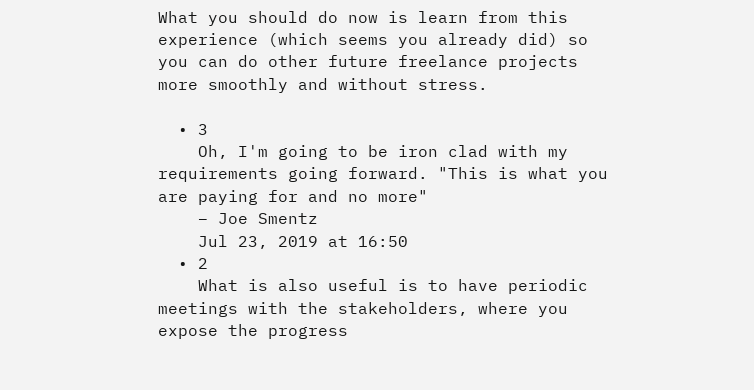What you should do now is learn from this experience (which seems you already did) so you can do other future freelance projects more smoothly and without stress.

  • 3
    Oh, I'm going to be iron clad with my requirements going forward. "This is what you are paying for and no more"
    – Joe Smentz
    Jul 23, 2019 at 16:50
  • 2
    What is also useful is to have periodic meetings with the stakeholders, where you expose the progress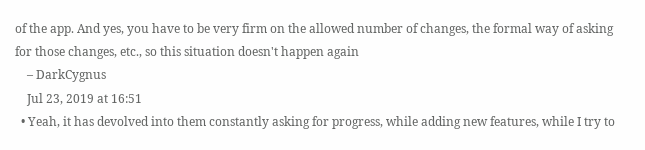of the app. And yes, you have to be very firm on the allowed number of changes, the formal way of asking for those changes, etc., so this situation doesn't happen again
    – DarkCygnus
    Jul 23, 2019 at 16:51
  • Yeah, it has devolved into them constantly asking for progress, while adding new features, while I try to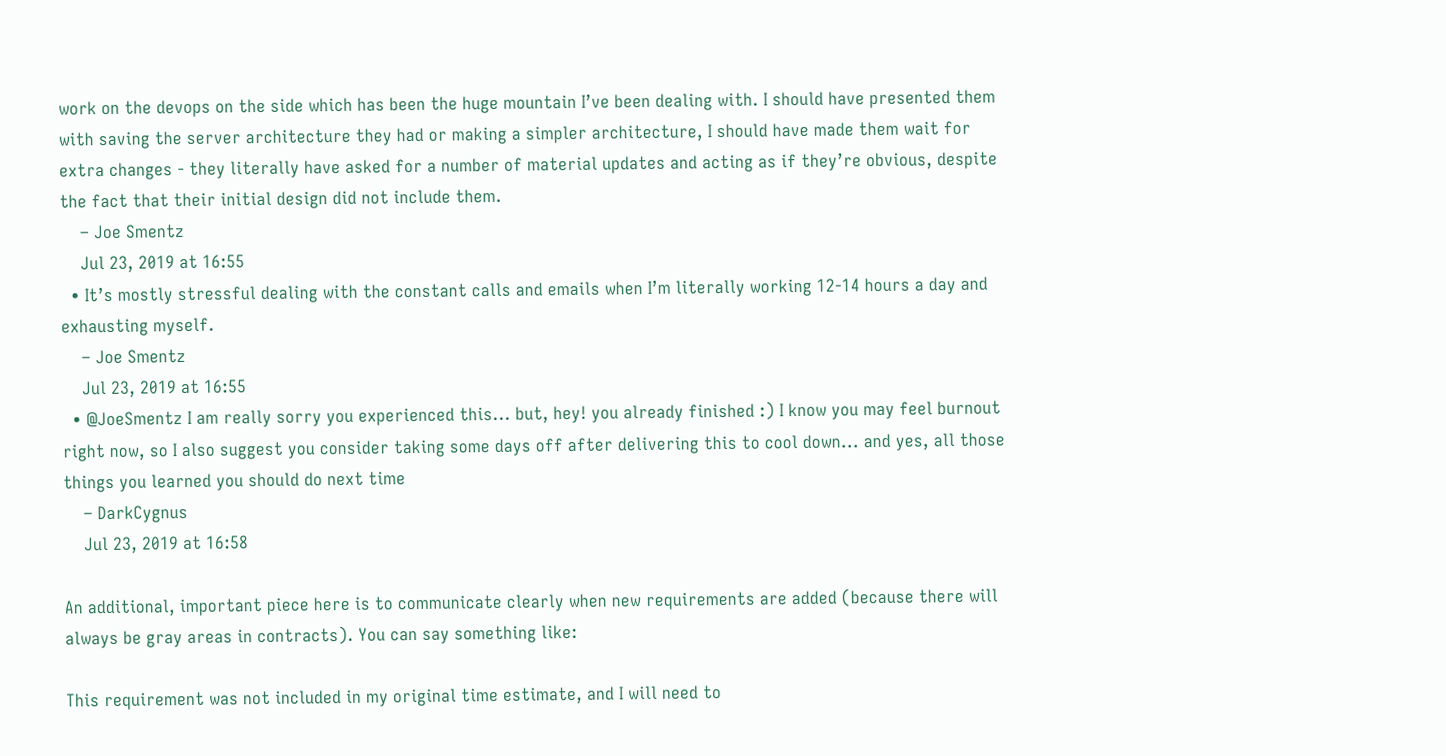work on the devops on the side which has been the huge mountain I’ve been dealing with. I should have presented them with saving the server architecture they had or making a simpler architecture, I should have made them wait for extra changes - they literally have asked for a number of material updates and acting as if they’re obvious, despite the fact that their initial design did not include them.
    – Joe Smentz
    Jul 23, 2019 at 16:55
  • It’s mostly stressful dealing with the constant calls and emails when I’m literally working 12-14 hours a day and exhausting myself.
    – Joe Smentz
    Jul 23, 2019 at 16:55
  • @JoeSmentz I am really sorry you experienced this... but, hey! you already finished :) I know you may feel burnout right now, so I also suggest you consider taking some days off after delivering this to cool down... and yes, all those things you learned you should do next time
    – DarkCygnus
    Jul 23, 2019 at 16:58

An additional, important piece here is to communicate clearly when new requirements are added (because there will always be gray areas in contracts). You can say something like:

This requirement was not included in my original time estimate, and I will need to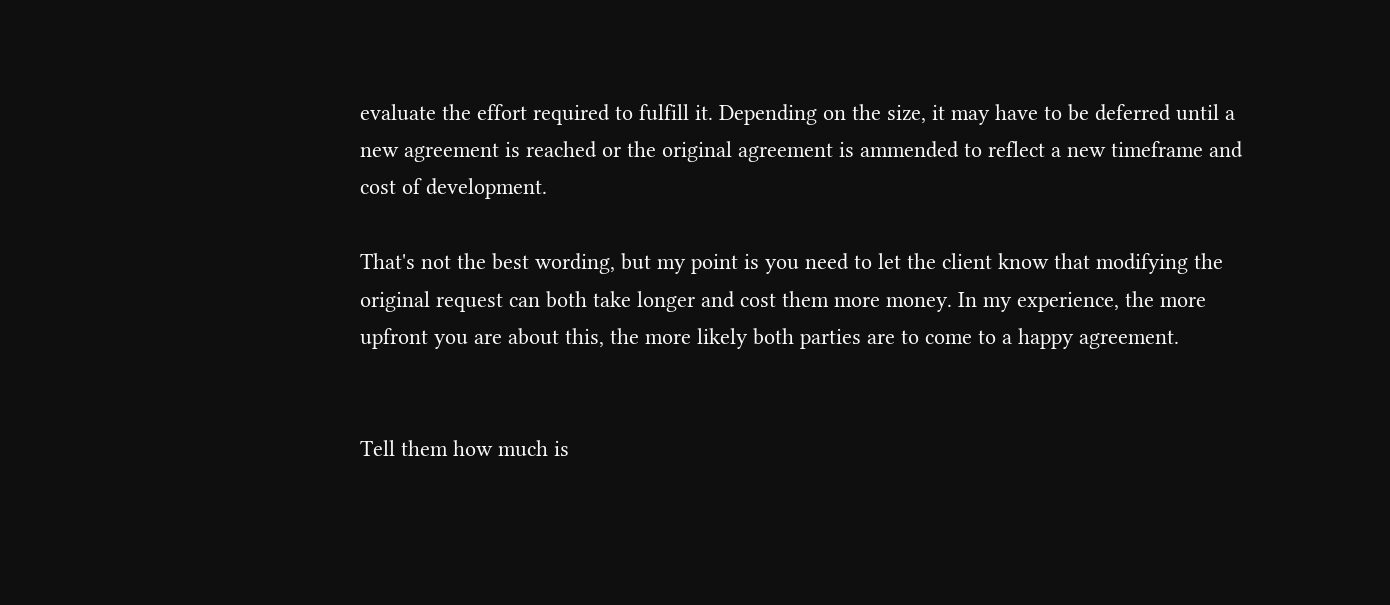evaluate the effort required to fulfill it. Depending on the size, it may have to be deferred until a new agreement is reached or the original agreement is ammended to reflect a new timeframe and cost of development.

That's not the best wording, but my point is you need to let the client know that modifying the original request can both take longer and cost them more money. In my experience, the more upfront you are about this, the more likely both parties are to come to a happy agreement.


Tell them how much is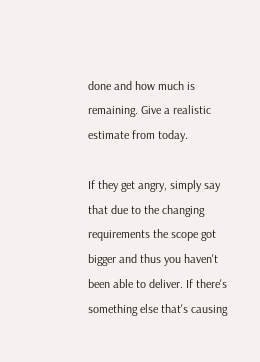done and how much is remaining. Give a realistic estimate from today.

If they get angry, simply say that due to the changing requirements the scope got bigger and thus you haven't been able to deliver. If there's something else that's causing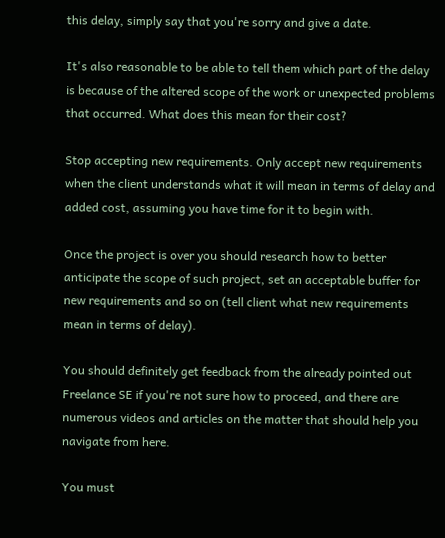this delay, simply say that you're sorry and give a date.

It's also reasonable to be able to tell them which part of the delay is because of the altered scope of the work or unexpected problems that occurred. What does this mean for their cost?

Stop accepting new requirements. Only accept new requirements when the client understands what it will mean in terms of delay and added cost, assuming you have time for it to begin with.

Once the project is over you should research how to better anticipate the scope of such project, set an acceptable buffer for new requirements and so on (tell client what new requirements mean in terms of delay).

You should definitely get feedback from the already pointed out Freelance SE if you're not sure how to proceed, and there are numerous videos and articles on the matter that should help you navigate from here.

You must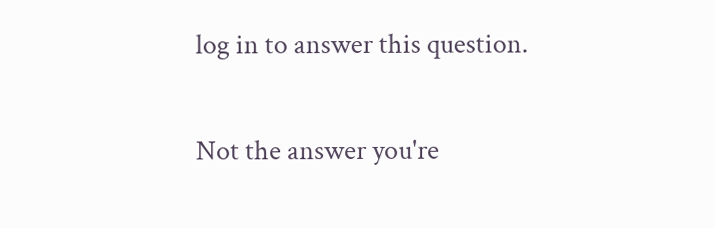log in to answer this question.

Not the answer you're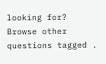looking for? Browse other questions tagged .